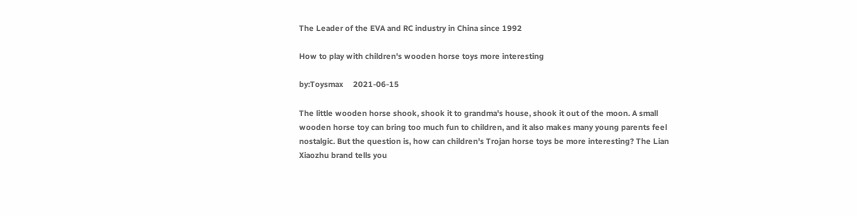The Leader of the EVA and RC industry in China since 1992

How to play with children's wooden horse toys more interesting

by:Toysmax     2021-06-15

The little wooden horse shook, shook it to grandma's house, shook it out of the moon. A small wooden horse toy can bring too much fun to children, and it also makes many young parents feel nostalgic. But the question is, how can children's Trojan horse toys be more interesting? The Lian Xiaozhu brand tells you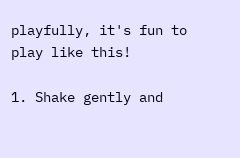playfully, it's fun to play like this!

1. Shake gently and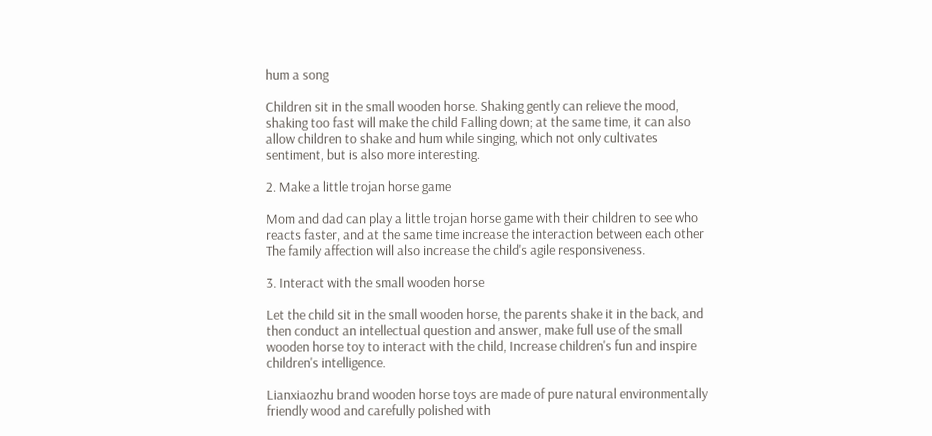hum a song

Children sit in the small wooden horse. Shaking gently can relieve the mood, shaking too fast will make the child Falling down; at the same time, it can also allow children to shake and hum while singing, which not only cultivates sentiment, but is also more interesting.

2. Make a little trojan horse game

Mom and dad can play a little trojan horse game with their children to see who reacts faster, and at the same time increase the interaction between each other The family affection will also increase the child's agile responsiveness.

3. Interact with the small wooden horse

Let the child sit in the small wooden horse, the parents shake it in the back, and then conduct an intellectual question and answer, make full use of the small wooden horse toy to interact with the child, Increase children's fun and inspire children's intelligence.

Lianxiaozhu brand wooden horse toys are made of pure natural environmentally friendly wood and carefully polished with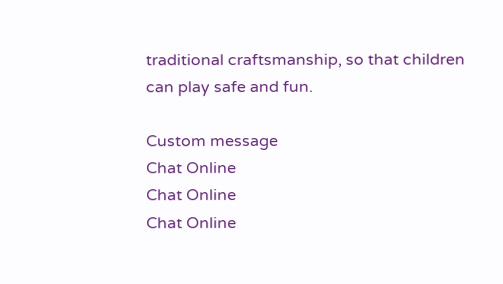traditional craftsmanship, so that children can play safe and fun.

Custom message
Chat Online
Chat Online
Chat Online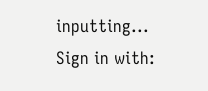inputting...
Sign in with: